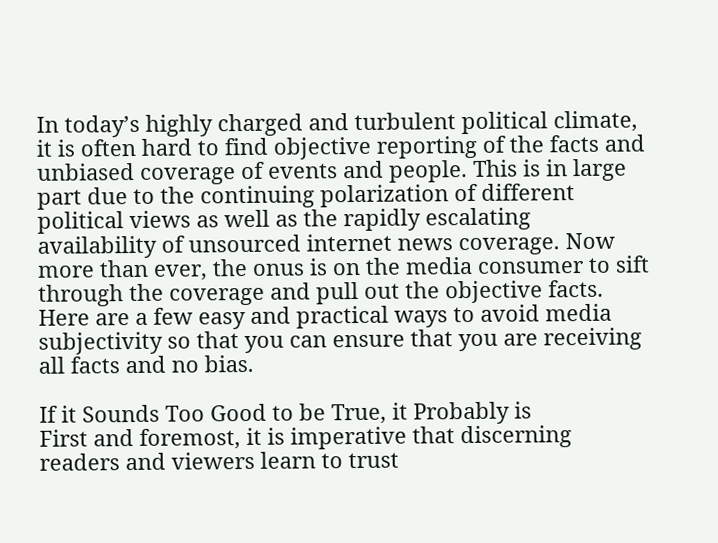In today’s highly charged and turbulent political climate, it is often hard to find objective reporting of the facts and unbiased coverage of events and people. This is in large part due to the continuing polarization of different political views as well as the rapidly escalating availability of unsourced internet news coverage. Now more than ever, the onus is on the media consumer to sift through the coverage and pull out the objective facts. Here are a few easy and practical ways to avoid media subjectivity so that you can ensure that you are receiving all facts and no bias.

If it Sounds Too Good to be True, it Probably is
First and foremost, it is imperative that discerning readers and viewers learn to trust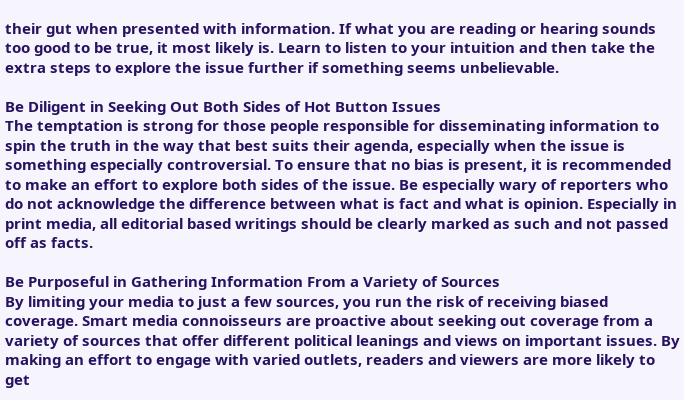their gut when presented with information. If what you are reading or hearing sounds too good to be true, it most likely is. Learn to listen to your intuition and then take the extra steps to explore the issue further if something seems unbelievable.

Be Diligent in Seeking Out Both Sides of Hot Button Issues
The temptation is strong for those people responsible for disseminating information to spin the truth in the way that best suits their agenda, especially when the issue is something especially controversial. To ensure that no bias is present, it is recommended to make an effort to explore both sides of the issue. Be especially wary of reporters who do not acknowledge the difference between what is fact and what is opinion. Especially in print media, all editorial based writings should be clearly marked as such and not passed off as facts.

Be Purposeful in Gathering Information From a Variety of Sources
By limiting your media to just a few sources, you run the risk of receiving biased coverage. Smart media connoisseurs are proactive about seeking out coverage from a variety of sources that offer different political leanings and views on important issues. By making an effort to engage with varied outlets, readers and viewers are more likely to get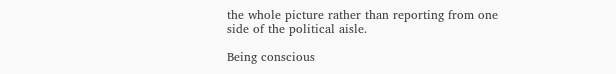the whole picture rather than reporting from one side of the political aisle.

Being conscious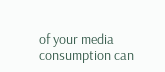of your media consumption can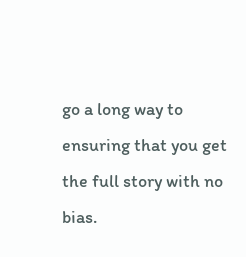go a long way to ensuring that you get the full story with no bias.